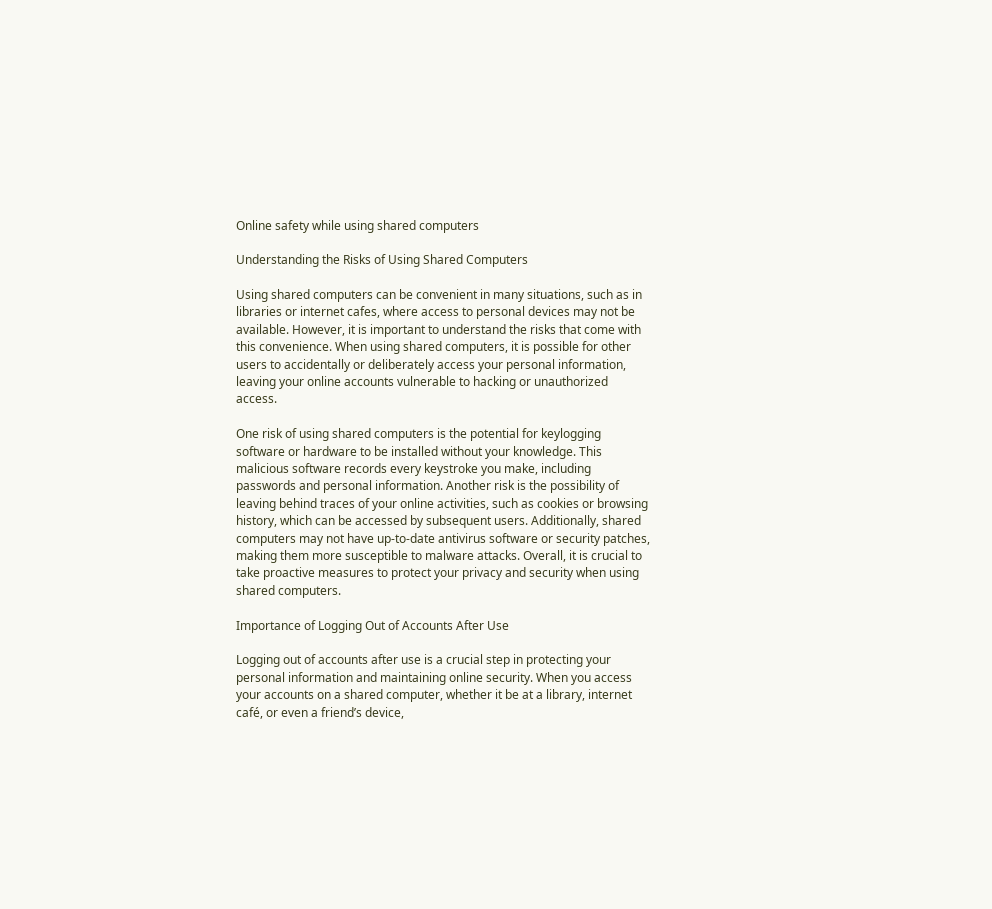Online safety while using shared computers

Understanding the Risks of Using Shared Computers

Using shared computers can be convenient in many situations, such as in libraries or internet cafes, where access to personal devices may not be available. However, it is important to understand the risks that come with this convenience. When using shared computers, it is possible for other users to accidentally or deliberately access your personal information, leaving your online accounts vulnerable to hacking or unauthorized access.

One risk of using shared computers is the potential for keylogging software or hardware to be installed without your knowledge. This malicious software records every keystroke you make, including passwords and personal information. Another risk is the possibility of leaving behind traces of your online activities, such as cookies or browsing history, which can be accessed by subsequent users. Additionally, shared computers may not have up-to-date antivirus software or security patches, making them more susceptible to malware attacks. Overall, it is crucial to take proactive measures to protect your privacy and security when using shared computers.

Importance of Logging Out of Accounts After Use

Logging out of accounts after use is a crucial step in protecting your personal information and maintaining online security. When you access your accounts on a shared computer, whether it be at a library, internet café, or even a friend’s device,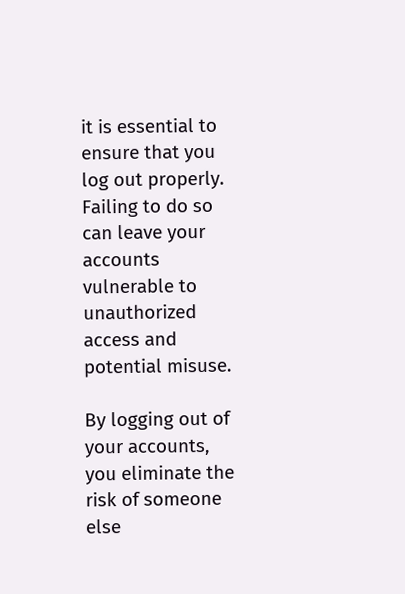it is essential to ensure that you log out properly. Failing to do so can leave your accounts vulnerable to unauthorized access and potential misuse.

By logging out of your accounts, you eliminate the risk of someone else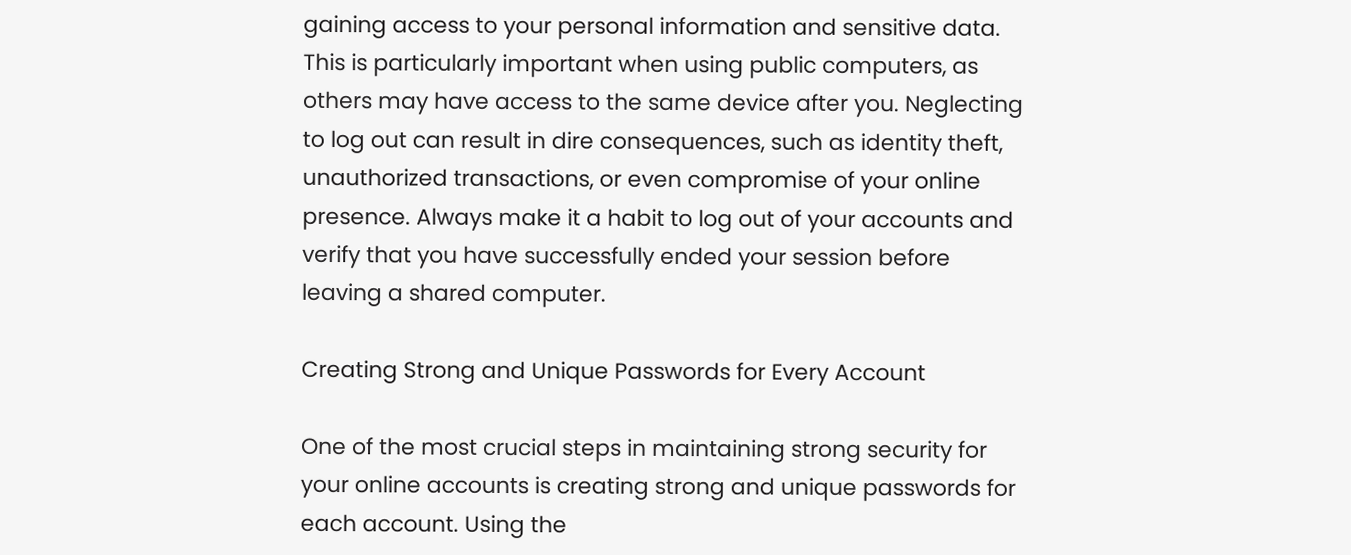gaining access to your personal information and sensitive data. This is particularly important when using public computers, as others may have access to the same device after you. Neglecting to log out can result in dire consequences, such as identity theft, unauthorized transactions, or even compromise of your online presence. Always make it a habit to log out of your accounts and verify that you have successfully ended your session before leaving a shared computer.

Creating Strong and Unique Passwords for Every Account

One of the most crucial steps in maintaining strong security for your online accounts is creating strong and unique passwords for each account. Using the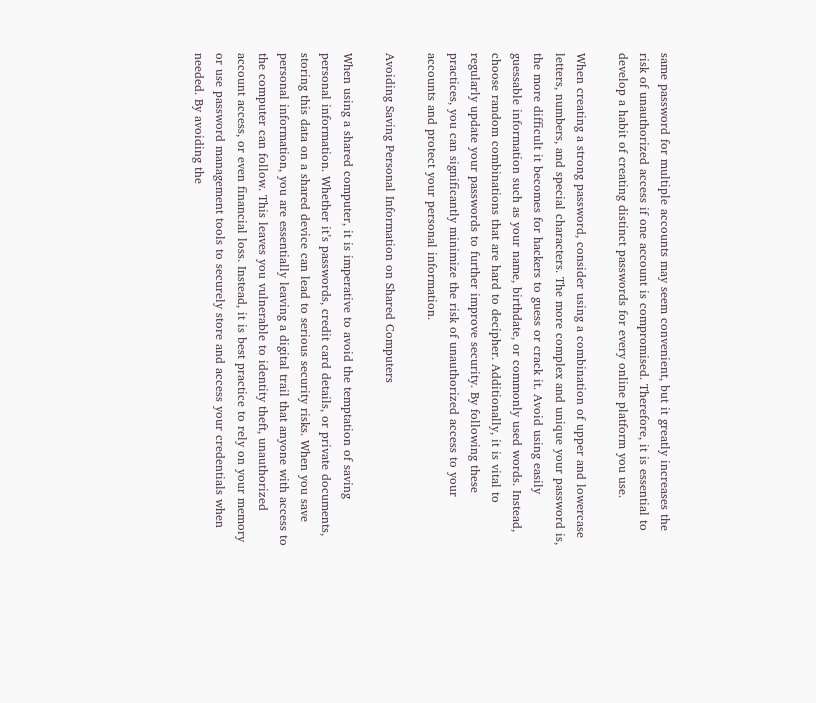same password for multiple accounts may seem convenient, but it greatly increases the risk of unauthorized access if one account is compromised. Therefore, it is essential to develop a habit of creating distinct passwords for every online platform you use.

When creating a strong password, consider using a combination of upper and lowercase letters, numbers, and special characters. The more complex and unique your password is, the more difficult it becomes for hackers to guess or crack it. Avoid using easily guessable information such as your name, birthdate, or commonly used words. Instead, choose random combinations that are hard to decipher. Additionally, it is vital to regularly update your passwords to further improve security. By following these practices, you can significantly minimize the risk of unauthorized access to your accounts and protect your personal information.

Avoiding Saving Personal Information on Shared Computers

When using a shared computer, it is imperative to avoid the temptation of saving personal information. Whether it’s passwords, credit card details, or private documents, storing this data on a shared device can lead to serious security risks. When you save personal information, you are essentially leaving a digital trail that anyone with access to the computer can follow. This leaves you vulnerable to identity theft, unauthorized account access, or even financial loss. Instead, it is best practice to rely on your memory or use password management tools to securely store and access your credentials when needed. By avoiding the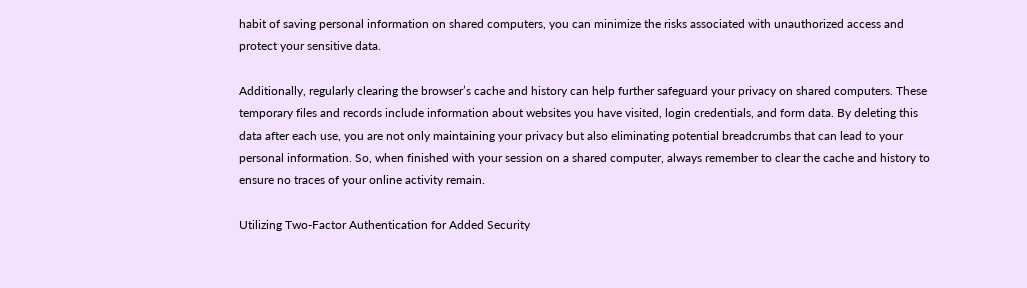habit of saving personal information on shared computers, you can minimize the risks associated with unauthorized access and protect your sensitive data.

Additionally, regularly clearing the browser’s cache and history can help further safeguard your privacy on shared computers. These temporary files and records include information about websites you have visited, login credentials, and form data. By deleting this data after each use, you are not only maintaining your privacy but also eliminating potential breadcrumbs that can lead to your personal information. So, when finished with your session on a shared computer, always remember to clear the cache and history to ensure no traces of your online activity remain.

Utilizing Two-Factor Authentication for Added Security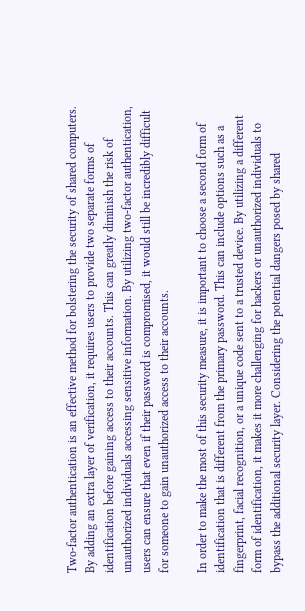Two-factor authentication is an effective method for bolstering the security of shared computers. By adding an extra layer of verification, it requires users to provide two separate forms of identification before gaining access to their accounts. This can greatly diminish the risk of unauthorized individuals accessing sensitive information. By utilizing two-factor authentication, users can ensure that even if their password is compromised, it would still be incredibly difficult for someone to gain unauthorized access to their accounts.

In order to make the most of this security measure, it is important to choose a second form of identification that is different from the primary password. This can include options such as a fingerprint, facial recognition, or a unique code sent to a trusted device. By utilizing a different form of identification, it makes it more challenging for hackers or unauthorized individuals to bypass the additional security layer. Considering the potential dangers posed by shared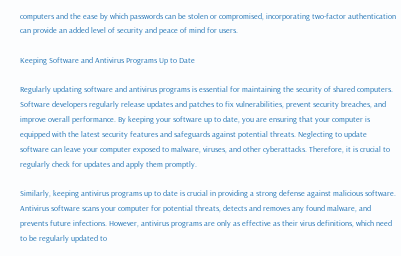computers and the ease by which passwords can be stolen or compromised, incorporating two-factor authentication can provide an added level of security and peace of mind for users.

Keeping Software and Antivirus Programs Up to Date

Regularly updating software and antivirus programs is essential for maintaining the security of shared computers. Software developers regularly release updates and patches to fix vulnerabilities, prevent security breaches, and improve overall performance. By keeping your software up to date, you are ensuring that your computer is equipped with the latest security features and safeguards against potential threats. Neglecting to update software can leave your computer exposed to malware, viruses, and other cyberattacks. Therefore, it is crucial to regularly check for updates and apply them promptly.

Similarly, keeping antivirus programs up to date is crucial in providing a strong defense against malicious software. Antivirus software scans your computer for potential threats, detects and removes any found malware, and prevents future infections. However, antivirus programs are only as effective as their virus definitions, which need to be regularly updated to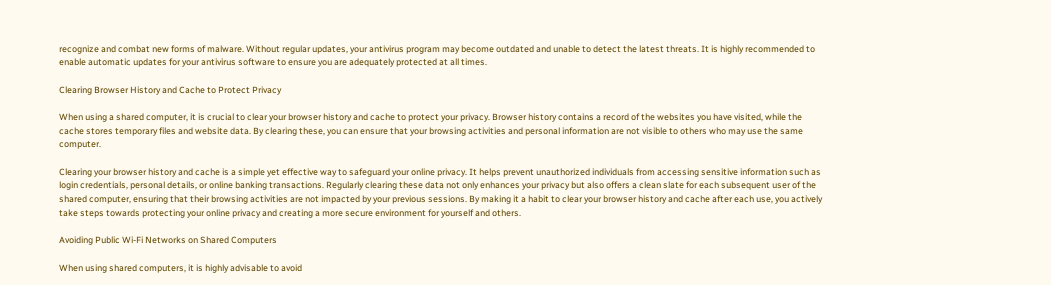recognize and combat new forms of malware. Without regular updates, your antivirus program may become outdated and unable to detect the latest threats. It is highly recommended to enable automatic updates for your antivirus software to ensure you are adequately protected at all times.

Clearing Browser History and Cache to Protect Privacy

When using a shared computer, it is crucial to clear your browser history and cache to protect your privacy. Browser history contains a record of the websites you have visited, while the cache stores temporary files and website data. By clearing these, you can ensure that your browsing activities and personal information are not visible to others who may use the same computer.

Clearing your browser history and cache is a simple yet effective way to safeguard your online privacy. It helps prevent unauthorized individuals from accessing sensitive information such as login credentials, personal details, or online banking transactions. Regularly clearing these data not only enhances your privacy but also offers a clean slate for each subsequent user of the shared computer, ensuring that their browsing activities are not impacted by your previous sessions. By making it a habit to clear your browser history and cache after each use, you actively take steps towards protecting your online privacy and creating a more secure environment for yourself and others.

Avoiding Public Wi-Fi Networks on Shared Computers

When using shared computers, it is highly advisable to avoid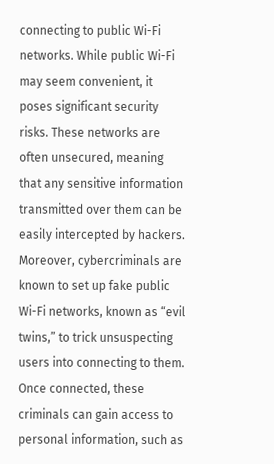connecting to public Wi-Fi networks. While public Wi-Fi may seem convenient, it poses significant security risks. These networks are often unsecured, meaning that any sensitive information transmitted over them can be easily intercepted by hackers. Moreover, cybercriminals are known to set up fake public Wi-Fi networks, known as “evil twins,” to trick unsuspecting users into connecting to them. Once connected, these criminals can gain access to personal information, such as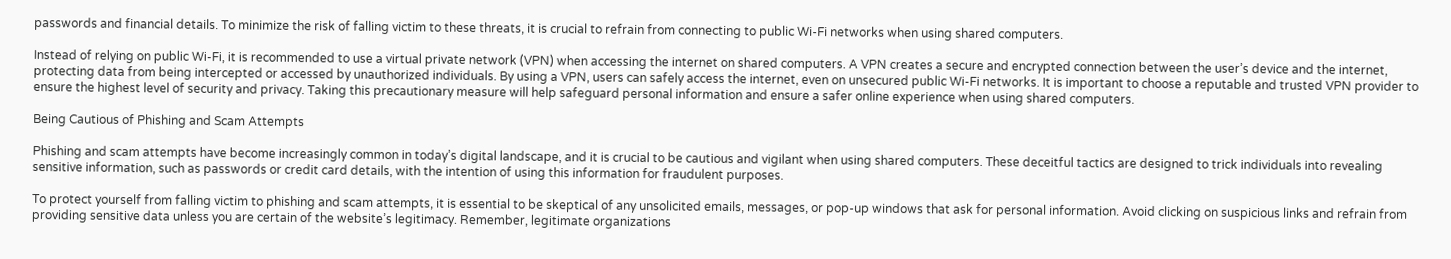passwords and financial details. To minimize the risk of falling victim to these threats, it is crucial to refrain from connecting to public Wi-Fi networks when using shared computers.

Instead of relying on public Wi-Fi, it is recommended to use a virtual private network (VPN) when accessing the internet on shared computers. A VPN creates a secure and encrypted connection between the user’s device and the internet, protecting data from being intercepted or accessed by unauthorized individuals. By using a VPN, users can safely access the internet, even on unsecured public Wi-Fi networks. It is important to choose a reputable and trusted VPN provider to ensure the highest level of security and privacy. Taking this precautionary measure will help safeguard personal information and ensure a safer online experience when using shared computers.

Being Cautious of Phishing and Scam Attempts

Phishing and scam attempts have become increasingly common in today’s digital landscape, and it is crucial to be cautious and vigilant when using shared computers. These deceitful tactics are designed to trick individuals into revealing sensitive information, such as passwords or credit card details, with the intention of using this information for fraudulent purposes.

To protect yourself from falling victim to phishing and scam attempts, it is essential to be skeptical of any unsolicited emails, messages, or pop-up windows that ask for personal information. Avoid clicking on suspicious links and refrain from providing sensitive data unless you are certain of the website’s legitimacy. Remember, legitimate organizations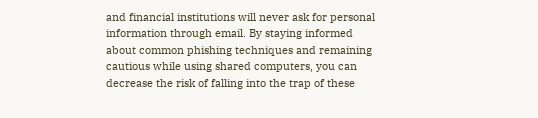and financial institutions will never ask for personal information through email. By staying informed about common phishing techniques and remaining cautious while using shared computers, you can decrease the risk of falling into the trap of these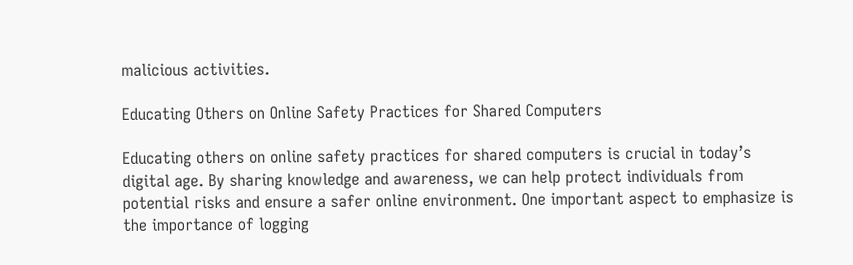malicious activities.

Educating Others on Online Safety Practices for Shared Computers

Educating others on online safety practices for shared computers is crucial in today’s digital age. By sharing knowledge and awareness, we can help protect individuals from potential risks and ensure a safer online environment. One important aspect to emphasize is the importance of logging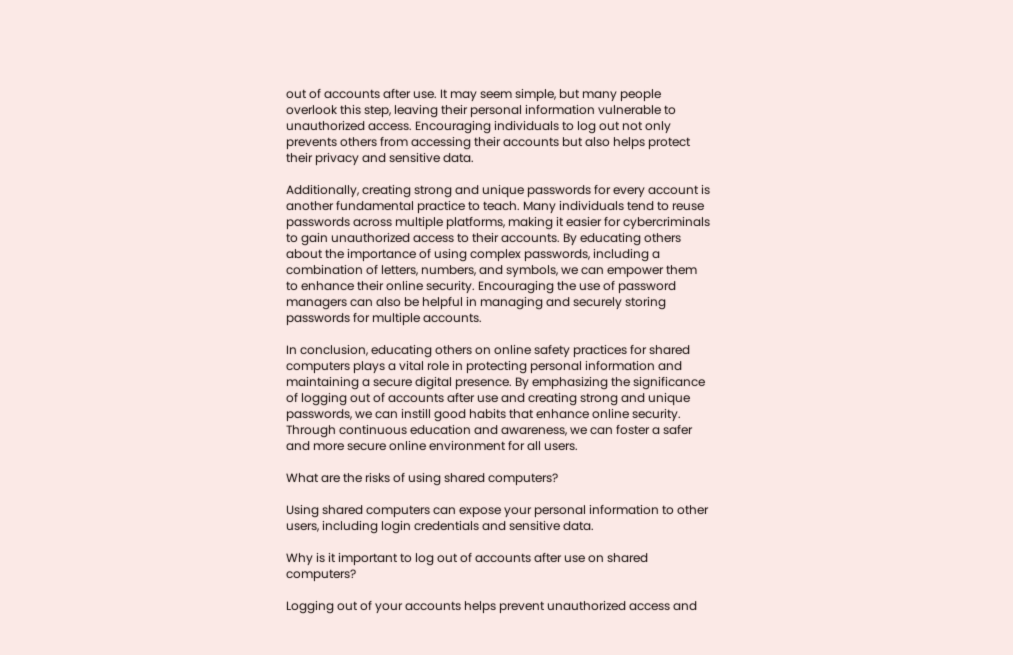out of accounts after use. It may seem simple, but many people overlook this step, leaving their personal information vulnerable to unauthorized access. Encouraging individuals to log out not only prevents others from accessing their accounts but also helps protect their privacy and sensitive data.

Additionally, creating strong and unique passwords for every account is another fundamental practice to teach. Many individuals tend to reuse passwords across multiple platforms, making it easier for cybercriminals to gain unauthorized access to their accounts. By educating others about the importance of using complex passwords, including a combination of letters, numbers, and symbols, we can empower them to enhance their online security. Encouraging the use of password managers can also be helpful in managing and securely storing passwords for multiple accounts.

In conclusion, educating others on online safety practices for shared computers plays a vital role in protecting personal information and maintaining a secure digital presence. By emphasizing the significance of logging out of accounts after use and creating strong and unique passwords, we can instill good habits that enhance online security. Through continuous education and awareness, we can foster a safer and more secure online environment for all users.

What are the risks of using shared computers?

Using shared computers can expose your personal information to other users, including login credentials and sensitive data.

Why is it important to log out of accounts after use on shared computers?

Logging out of your accounts helps prevent unauthorized access and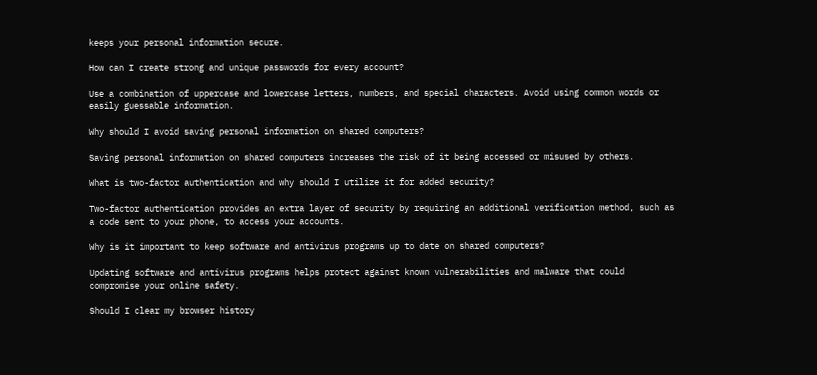keeps your personal information secure.

How can I create strong and unique passwords for every account?

Use a combination of uppercase and lowercase letters, numbers, and special characters. Avoid using common words or easily guessable information.

Why should I avoid saving personal information on shared computers?

Saving personal information on shared computers increases the risk of it being accessed or misused by others.

What is two-factor authentication and why should I utilize it for added security?

Two-factor authentication provides an extra layer of security by requiring an additional verification method, such as a code sent to your phone, to access your accounts.

Why is it important to keep software and antivirus programs up to date on shared computers?

Updating software and antivirus programs helps protect against known vulnerabilities and malware that could compromise your online safety.

Should I clear my browser history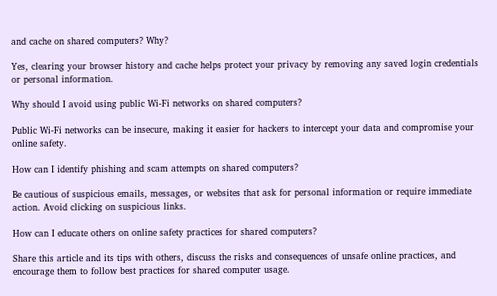and cache on shared computers? Why?

Yes, clearing your browser history and cache helps protect your privacy by removing any saved login credentials or personal information.

Why should I avoid using public Wi-Fi networks on shared computers?

Public Wi-Fi networks can be insecure, making it easier for hackers to intercept your data and compromise your online safety.

How can I identify phishing and scam attempts on shared computers?

Be cautious of suspicious emails, messages, or websites that ask for personal information or require immediate action. Avoid clicking on suspicious links.

How can I educate others on online safety practices for shared computers?

Share this article and its tips with others, discuss the risks and consequences of unsafe online practices, and encourage them to follow best practices for shared computer usage.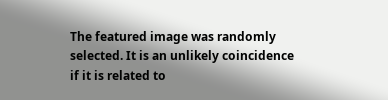The featured image was randomly selected. It is an unlikely coincidence if it is related to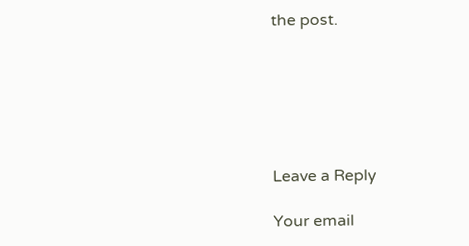the post.






Leave a Reply

Your email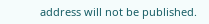address will not be published.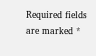Required fields are marked *